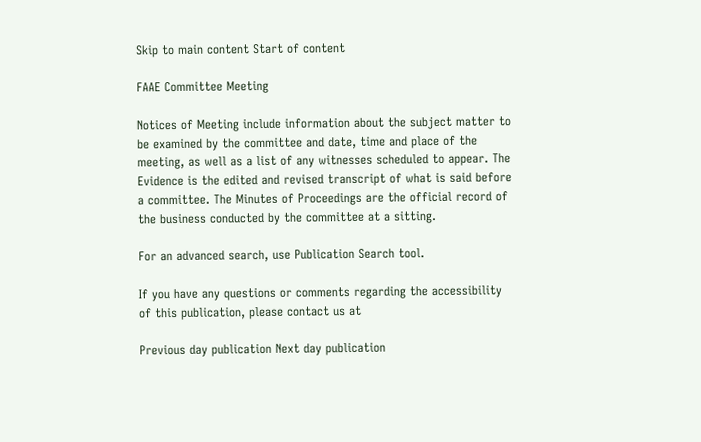Skip to main content Start of content

FAAE Committee Meeting

Notices of Meeting include information about the subject matter to be examined by the committee and date, time and place of the meeting, as well as a list of any witnesses scheduled to appear. The Evidence is the edited and revised transcript of what is said before a committee. The Minutes of Proceedings are the official record of the business conducted by the committee at a sitting.

For an advanced search, use Publication Search tool.

If you have any questions or comments regarding the accessibility of this publication, please contact us at

Previous day publication Next day publication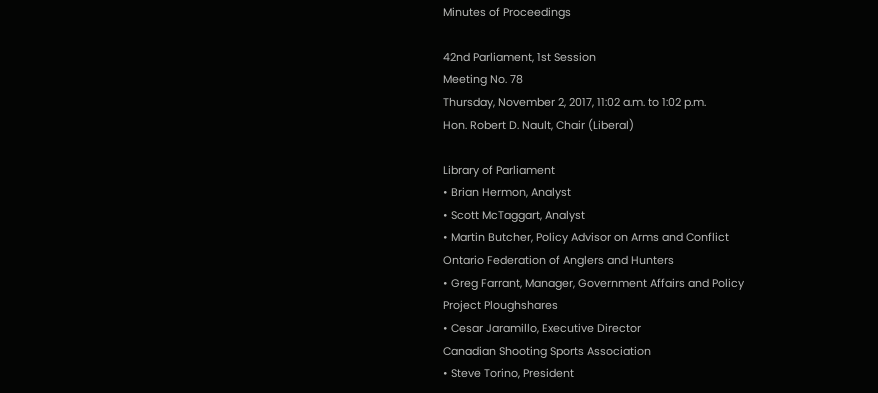Minutes of Proceedings

42nd Parliament, 1st Session
Meeting No. 78
Thursday, November 2, 2017, 11:02 a.m. to 1:02 p.m.
Hon. Robert D. Nault, Chair (Liberal)

Library of Parliament
• Brian Hermon, Analyst
• Scott McTaggart, Analyst
• Martin Butcher, Policy Advisor on Arms and Conflict
Ontario Federation of Anglers and Hunters
• Greg Farrant, Manager, Government Affairs and Policy
Project Ploughshares
• Cesar Jaramillo, Executive Director
Canadian Shooting Sports Association
• Steve Torino, President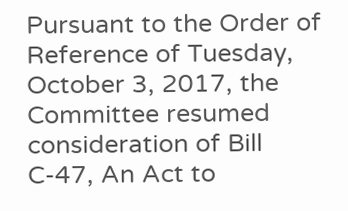Pursuant to the Order of Reference of Tuesday, October 3, 2017, the Committee resumed consideration of Bill C-47, An Act to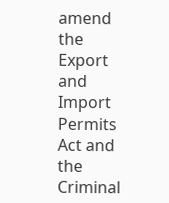amend the Export and Import Permits Act and the Criminal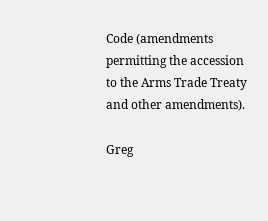Code (amendments permitting the accession to the Arms Trade Treaty and other amendments).

Greg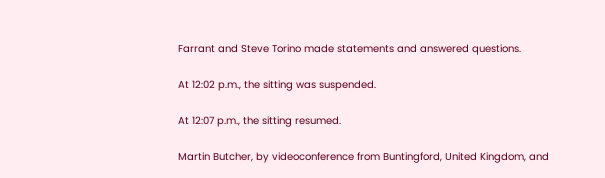Farrant and Steve Torino made statements and answered questions.

At 12:02 p.m., the sitting was suspended.

At 12:07 p.m., the sitting resumed.

Martin Butcher, by videoconference from Buntingford, United Kingdom, and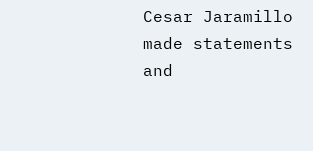Cesar Jaramillo made statements and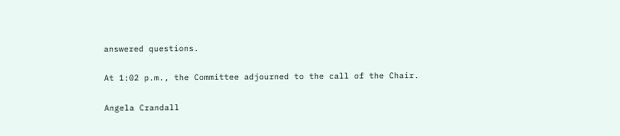answered questions.

At 1:02 p.m., the Committee adjourned to the call of the Chair.

Angela Crandall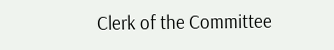Clerk of the Committee